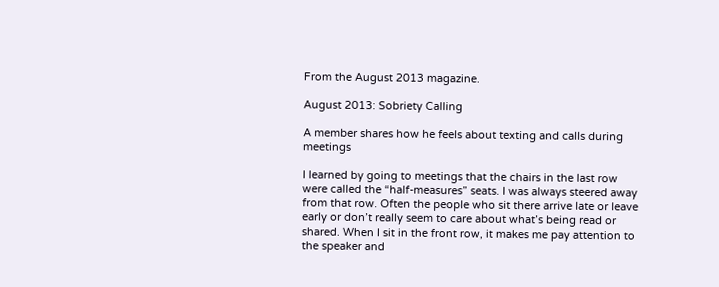From the August 2013 magazine.

August 2013: Sobriety Calling

A member shares how he feels about texting and calls during meetings

I learned by going to meetings that the chairs in the last row were called the “half-measures” seats. I was always steered away from that row. Often the people who sit there arrive late or leave early or don’t really seem to care about what’s being read or shared. When I sit in the front row, it makes me pay attention to the speaker and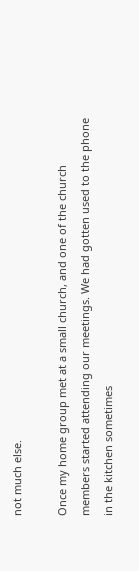not much else.

Once my home group met at a small church, and one of the church members started attending our meetings. We had gotten used to the phone in the kitchen sometimes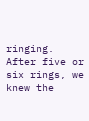ringing. After five or six rings, we knew the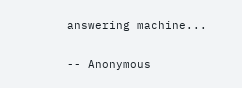answering machine...

-- Anonymous